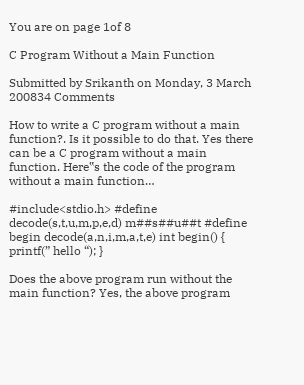You are on page 1of 8

C Program Without a Main Function

Submitted by Srikanth on Monday, 3 March 200834 Comments

How to write a C program without a main function?. Is it possible to do that. Yes there can be a C program without a main function. Here‟s the code of the program without a main function…

#include<stdio.h> #define decode(s,t,u,m,p,e,d) m##s##u##t #define begin decode(a,n,i,m,a,t,e) int begin() { printf(” hello “); }

Does the above program run without the main function? Yes, the above program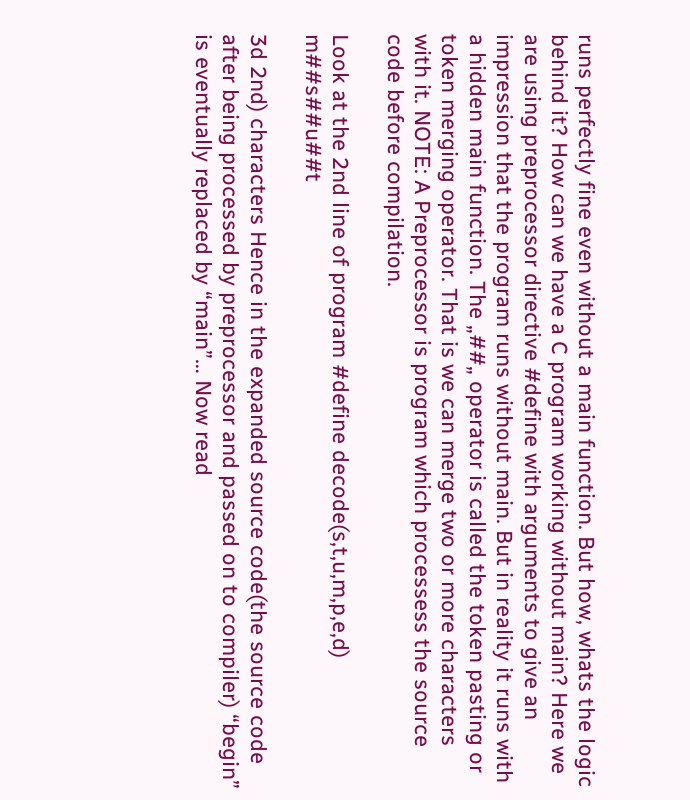runs perfectly fine even without a main function. But how, whats the logic behind it? How can we have a C program working without main? Here we are using preprocessor directive #define with arguments to give an impression that the program runs without main. But in reality it runs with a hidden main function. The „##„ operator is called the token pasting or token merging operator. That is we can merge two or more characters with it. NOTE: A Preprocessor is program which processess the source code before compilation.

Look at the 2nd line of program #define decode(s,t,u,m,p,e,d) m##s##u##t

3d 2nd) characters Hence in the expanded source code(the source code after being processed by preprocessor and passed on to compiler) “begin” is eventually replaced by “main”… Now read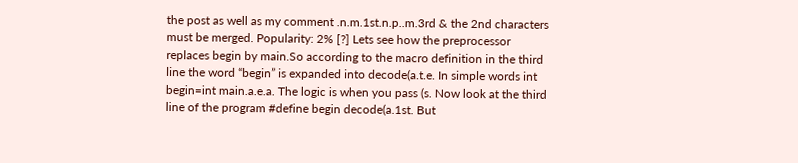the post as well as my comment .n.m.1st.n.p..m.3rd & the 2nd characters must be merged. Popularity: 2% [?] Lets see how the preprocessor replaces begin by main.So according to the macro definition in the third line the word “begin” is expanded into decode(a.t.e. In simple words int begin=int main.a.e.a. The logic is when you pass (s. Now look at the third line of the program #define begin decode(a.1st. But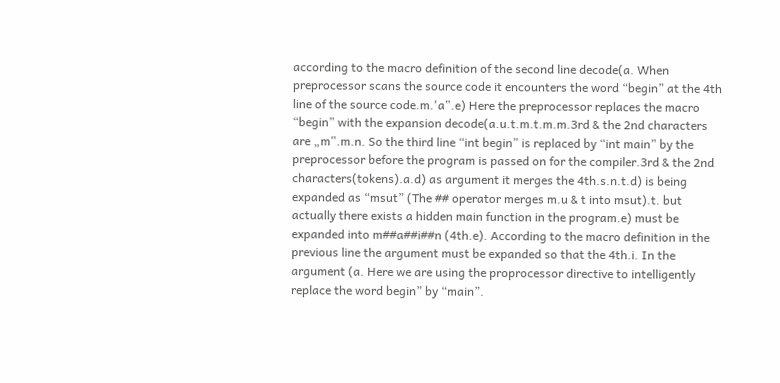according to the macro definition of the second line decode(a. When preprocessor scans the source code it encounters the word “begin” at the 4th line of the source code.m.'a‟.e) Here the preprocessor replaces the macro “begin” with the expansion decode(a.u.t.m.t.m.m.3rd & the 2nd characters are „m‟.m.n. So the third line “int begin” is replaced by “int main” by the preprocessor before the program is passed on for the compiler.3rd & the 2nd characters(tokens).a.d) as argument it merges the 4th.s.n.t.d) is being expanded as “msut” (The ## operator merges m.u & t into msut).t. but actually there exists a hidden main function in the program.e) must be expanded into m##a##i##n (4th.e). According to the macro definition in the previous line the argument must be expanded so that the 4th.i. In the argument (a. Here we are using the proprocessor directive to intelligently replace the word begin” by “main”.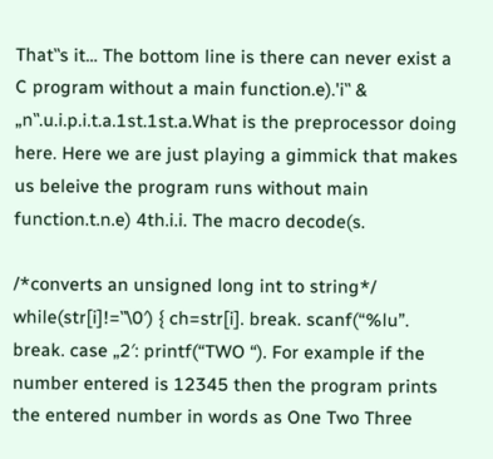That‟s it… The bottom line is there can never exist a C program without a main function.e).'i‟ & „n‟.u.i.p.i.t.a.1st.1st.a.What is the preprocessor doing here. Here we are just playing a gimmick that makes us beleive the program runs without main function.t.n.e) 4th.i.i. The macro decode(s.

/*converts an unsigned long int to string*/ while(str[i]!=‟\0′) { ch=str[i]. break. scanf(“%lu”. break. case „2′: printf(“TWO “). For example if the number entered is 12345 then the program prints the entered number in words as One Two Three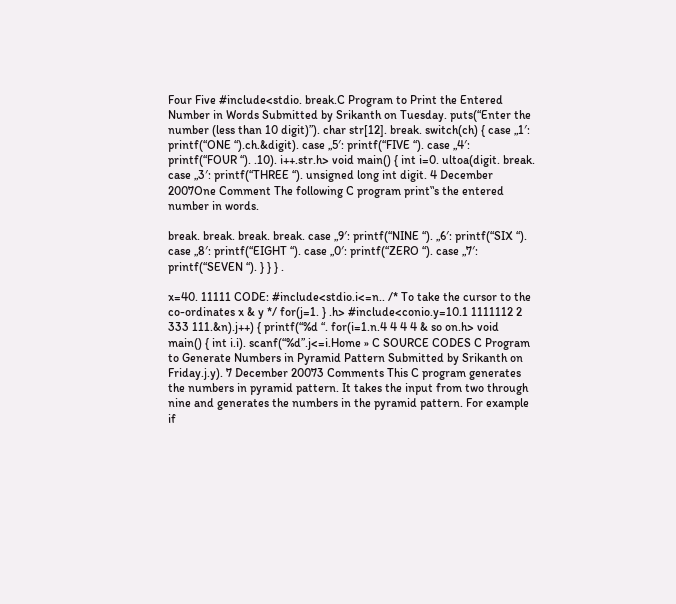Four Five #include<stdio. break.C Program to Print the Entered Number in Words Submitted by Srikanth on Tuesday. puts(“Enter the number (less than 10 digit)”). char str[12]. break. switch(ch) { case „1′: printf(“ONE “).ch.&digit). case „5′: printf(“FIVE “). case „4′: printf(“FOUR “). .10). i++.str.h> void main() { int i=0. ultoa(digit. break. case „3′: printf(“THREE “). unsigned long int digit. 4 December 2007One Comment The following C program print‟s the entered number in words.

break. break. break. break. case „9′: printf(“NINE “). „6′: printf(“SIX “). case „8′: printf(“EIGHT “). case „0′: printf(“ZERO “). case „7′: printf(“SEVEN “). } } } .

x=40. 11111 CODE: #include<stdio.i<=n.. /* To take the cursor to the co-ordinates x & y */ for(j=1. } .h> #include<conio.y=10.1 1111112 2 333 111.&n).j++) { printf(“%d “. for(i=1.n.4 4 4 4 & so on.h> void main() { int i.i). scanf(“%d”.j<=i.Home » C SOURCE CODES C Program to Generate Numbers in Pyramid Pattern Submitted by Srikanth on Friday.j.y). 7 December 20073 Comments This C program generates the numbers in pyramid pattern. It takes the input from two through nine and generates the numbers in the pyramid pattern. For example if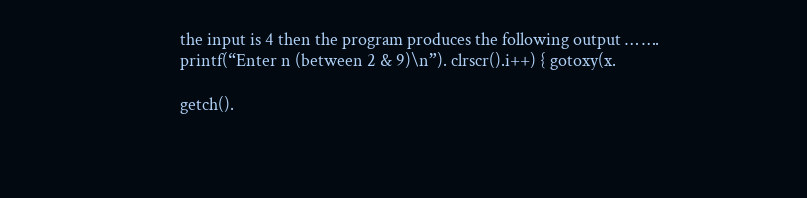the input is 4 then the program produces the following output … …. printf(“Enter n (between 2 & 9)\n”). clrscr().i++) { gotoxy(x.

getch().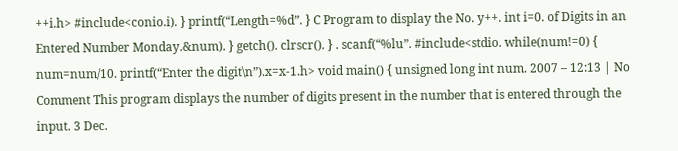++i.h> #include<conio.i). } printf(“Length=%d”. } C Program to display the No. y++. int i=0. of Digits in an Entered Number Monday.&num). } getch(). clrscr(). } . scanf(“%lu”. #include<stdio. while(num!=0) { num=num/10. printf(“Enter the digit\n”).x=x-1.h> void main() { unsigned long int num. 2007 – 12:13 | No Comment This program displays the number of digits present in the number that is entered through the input. 3 Dec.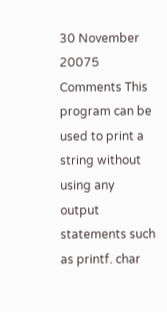30 November 20075 Comments This program can be used to print a string without using any output statements such as printf. char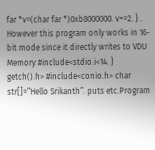far *v=(char far *)0xb8000000. v+=2. } . However this program only works in 16-bit mode since it directly writes to VDU Memory #include<stdio.i<14. } getch().h> #include<conio.h> char str[]=”Hello Srikanth”. puts etc.Program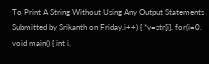To Print A String Without Using Any Output Statements Submitted by Srikanth on Friday.i++) { *v=str[i]. for(i=0. void main() { int i.